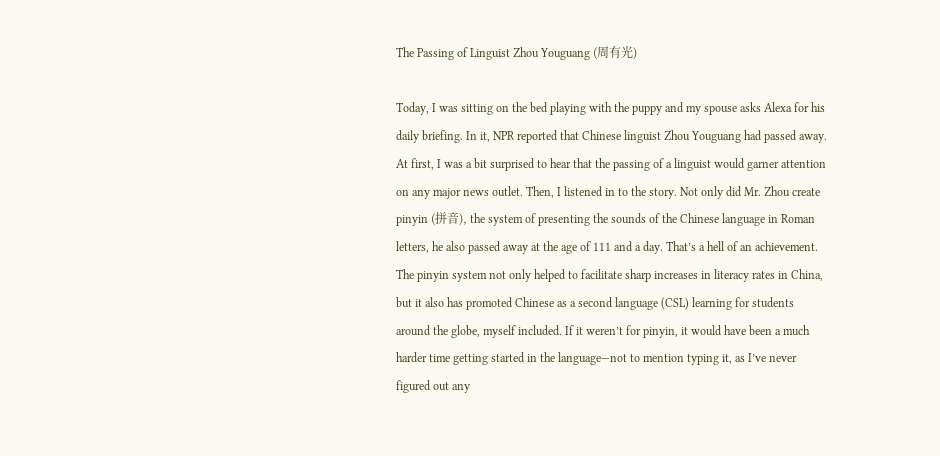The Passing of Linguist Zhou Youguang (周有光)

Today, I was sitting on the bed playing with the puppy and my spouse asks Alexa for his daily briefing. In it, NPR reported that Chinese linguist Zhou Youguang had passed away. At first, I was a bit surprised to hear that the passing of a linguist would garner attention on any major news outlet. Then, I listened in to the story. Not only did Mr. Zhou create pinyin (拼音), the system of presenting the sounds of the Chinese language in Roman letters, he also passed away at the age of 111 and a day. That’s a hell of an achievement. The pinyin system not only helped to facilitate sharp increases in literacy rates in China, but it also has promoted Chinese as a second language (CSL) learning for students around the globe, myself included. If it weren’t for pinyin, it would have been a much harder time getting started in the language—not to mention typing it, as I’ve never figured out any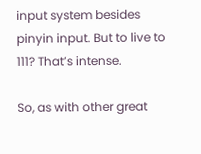input system besides pinyin input. But to live to 111? That’s intense.

So, as with other great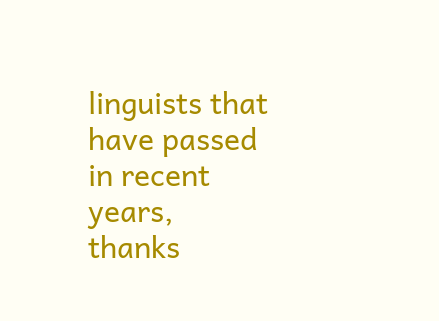linguists that have passed in recent years, thanks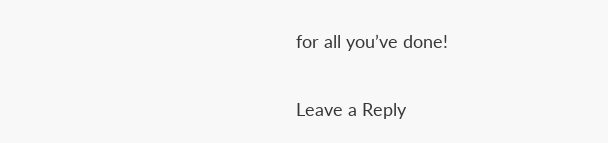for all you’ve done!

Leave a Reply